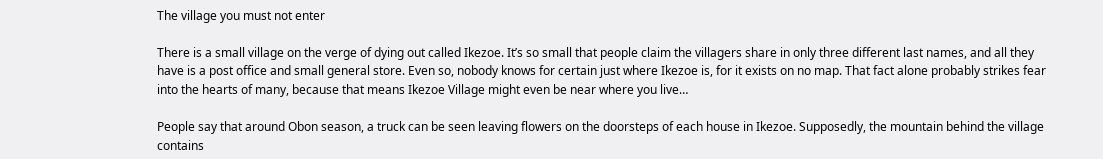The village you must not enter

There is a small village on the verge of dying out called Ikezoe. It’s so small that people claim the villagers share in only three different last names, and all they have is a post office and small general store. Even so, nobody knows for certain just where Ikezoe is, for it exists on no map. That fact alone probably strikes fear into the hearts of many, because that means Ikezoe Village might even be near where you live…

People say that around Obon season, a truck can be seen leaving flowers on the doorsteps of each house in Ikezoe. Supposedly, the mountain behind the village contains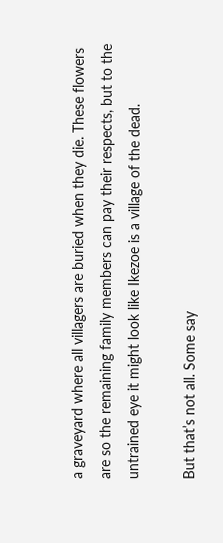a graveyard where all villagers are buried when they die. These flowers are so the remaining family members can pay their respects, but to the untrained eye it might look like Ikezoe is a village of the dead.

But that’s not all. Some say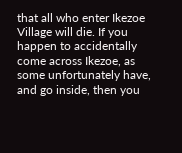that all who enter Ikezoe Village will die. If you happen to accidentally come across Ikezoe, as some unfortunately have, and go inside, then you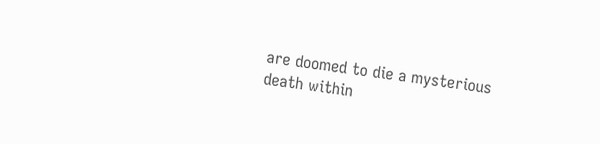are doomed to die a mysterious death within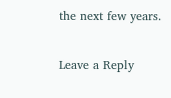the next few years.

Leave a Reply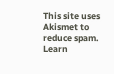This site uses Akismet to reduce spam. Learn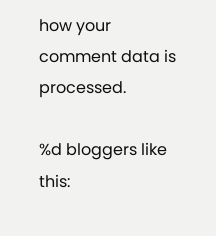how your comment data is processed.

%d bloggers like this: